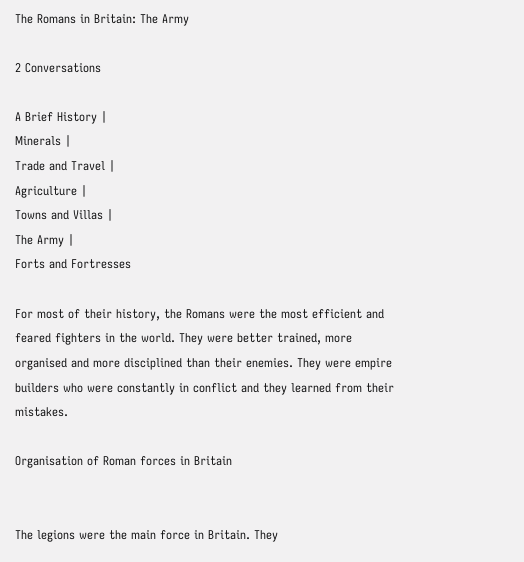The Romans in Britain: The Army

2 Conversations

A Brief History |
Minerals |
Trade and Travel |
Agriculture |
Towns and Villas |
The Army |
Forts and Fortresses

For most of their history, the Romans were the most efficient and feared fighters in the world. They were better trained, more organised and more disciplined than their enemies. They were empire builders who were constantly in conflict and they learned from their mistakes.

Organisation of Roman forces in Britain


The legions were the main force in Britain. They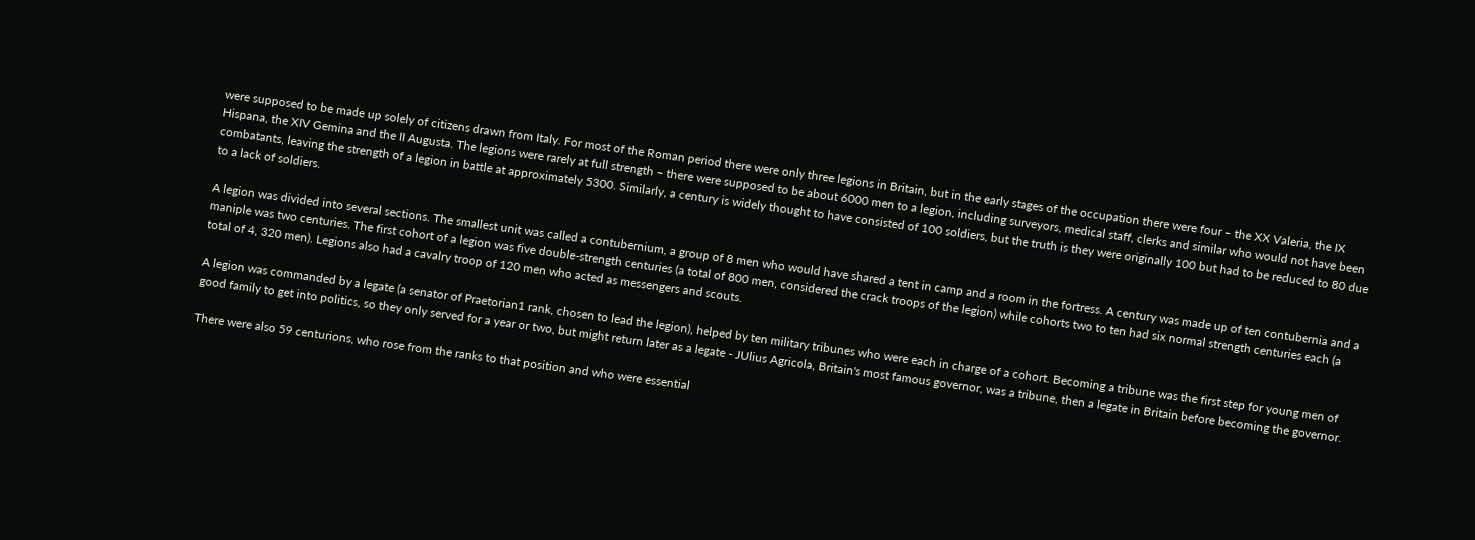were supposed to be made up solely of citizens drawn from Italy. For most of the Roman period there were only three legions in Britain, but in the early stages of the occupation there were four – the XX Valeria, the IX Hispana, the XIV Gemina and the II Augusta. The legions were rarely at full strength – there were supposed to be about 6000 men to a legion, including surveyors, medical staff, clerks and similar who would not have been combatants, leaving the strength of a legion in battle at approximately 5300. Similarly, a century is widely thought to have consisted of 100 soldiers, but the truth is they were originally 100 but had to be reduced to 80 due to a lack of soldiers.

A legion was divided into several sections. The smallest unit was called a contubernium, a group of 8 men who would have shared a tent in camp and a room in the fortress. A century was made up of ten contubernia and a maniple was two centuries. The first cohort of a legion was five double-strength centuries (a total of 800 men, considered the crack troops of the legion) while cohorts two to ten had six normal strength centuries each (a total of 4, 320 men). Legions also had a cavalry troop of 120 men who acted as messengers and scouts.

A legion was commanded by a legate (a senator of Praetorian1 rank, chosen to lead the legion), helped by ten military tribunes who were each in charge of a cohort. Becoming a tribune was the first step for young men of good family to get into politics, so they only served for a year or two, but might return later as a legate - JUlius Agricola, Britain's most famous governor, was a tribune, then a legate in Britain before becoming the governor.

There were also 59 centurions, who rose from the ranks to that position and who were essential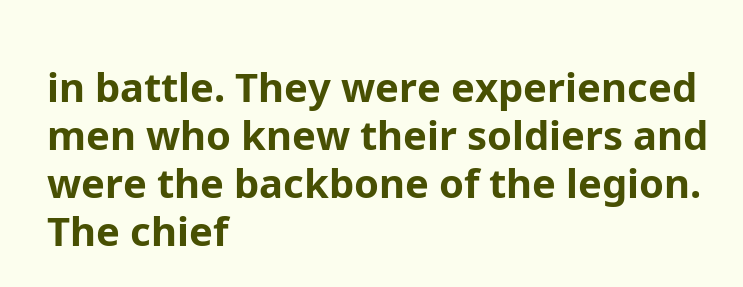in battle. They were experienced men who knew their soldiers and were the backbone of the legion. The chief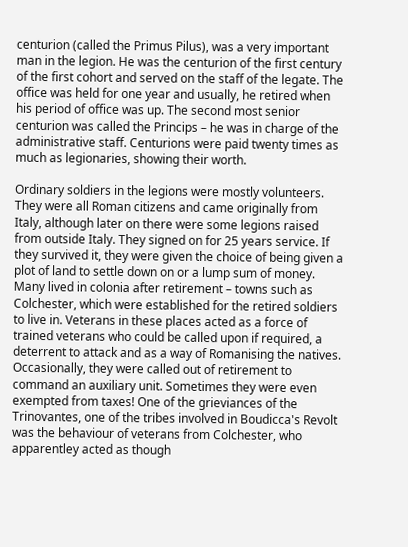centurion (called the Primus Pilus), was a very important man in the legion. He was the centurion of the first century of the first cohort and served on the staff of the legate. The office was held for one year and usually, he retired when his period of office was up. The second most senior centurion was called the Princips – he was in charge of the administrative staff. Centurions were paid twenty times as much as legionaries, showing their worth.

Ordinary soldiers in the legions were mostly volunteers. They were all Roman citizens and came originally from Italy, although later on there were some legions raised from outside Italy. They signed on for 25 years service. If they survived it, they were given the choice of being given a plot of land to settle down on or a lump sum of money. Many lived in colonia after retirement – towns such as Colchester, which were established for the retired soldiers to live in. Veterans in these places acted as a force of trained veterans who could be called upon if required, a deterrent to attack and as a way of Romanising the natives. Occasionally, they were called out of retirement to command an auxiliary unit. Sometimes they were even exempted from taxes! One of the grieviances of the Trinovantes, one of the tribes involved in Boudicca's Revolt was the behaviour of veterans from Colchester, who apparentley acted as though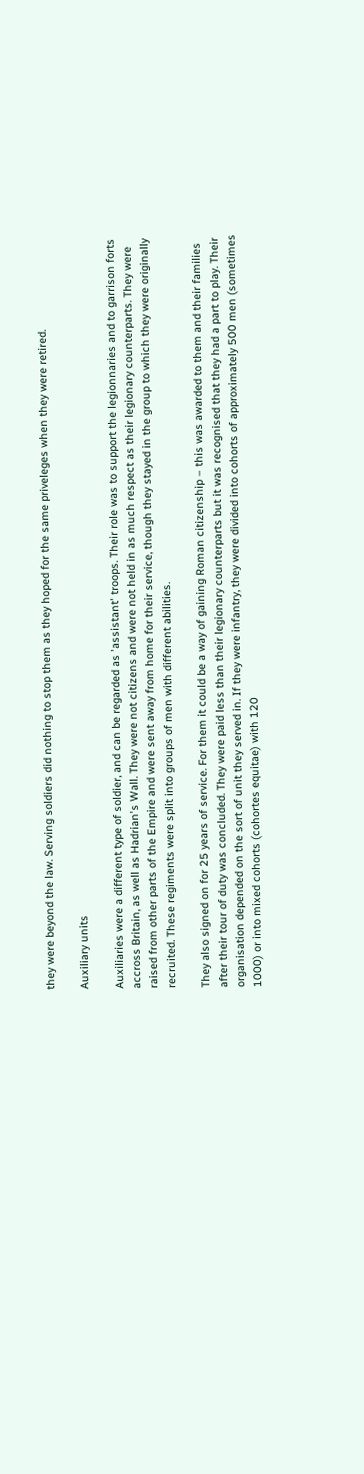they were beyond the law. Serving soldiers did nothing to stop them as they hoped for the same priveleges when they were retired.

Auxiliary units

Auxiliaries were a different type of soldier, and can be regarded as 'assistant' troops. Their role was to support the legionnaries and to garrison forts accross Britain, as well as Hadrian's Wall. They were not citizens and were not held in as much respect as their legionary counterparts. They were raised from other parts of the Empire and were sent away from home for their service, though they stayed in the group to which they were originally recruited. These regiments were split into groups of men with different abilities.

They also signed on for 25 years of service. For them it could be a way of gaining Roman citizenship – this was awarded to them and their families after their tour of duty was concluded. They were paid less than their legionary counterparts but it was recognised that they had a part to play. Their organisation depended on the sort of unit they served in. If they were infantry, they were divided into cohorts of approximately 500 men (sometimes 1000) or into mixed cohorts (cohortes equitae) with 120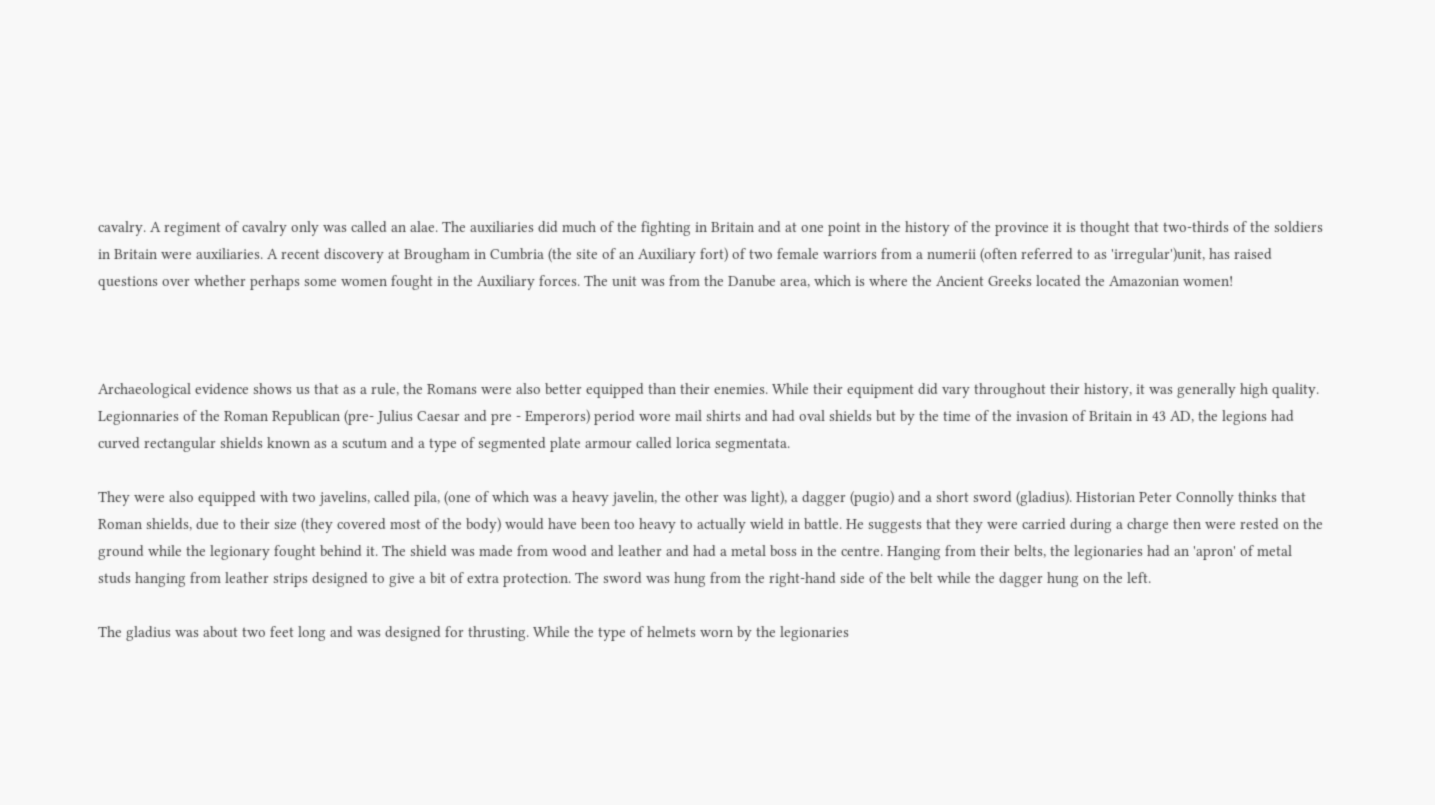cavalry. A regiment of cavalry only was called an alae. The auxiliaries did much of the fighting in Britain and at one point in the history of the province it is thought that two-thirds of the soldiers in Britain were auxiliaries. A recent discovery at Brougham in Cumbria (the site of an Auxiliary fort) of two female warriors from a numerii (often referred to as 'irregular')unit, has raised questions over whether perhaps some women fought in the Auxiliary forces. The unit was from the Danube area, which is where the Ancient Greeks located the Amazonian women!



Archaeological evidence shows us that as a rule, the Romans were also better equipped than their enemies. While their equipment did vary throughout their history, it was generally high quality. Legionnaries of the Roman Republican (pre- Julius Caesar and pre - Emperors) period wore mail shirts and had oval shields but by the time of the invasion of Britain in 43 AD, the legions had curved rectangular shields known as a scutum and a type of segmented plate armour called lorica segmentata.

They were also equipped with two javelins, called pila, (one of which was a heavy javelin, the other was light), a dagger (pugio) and a short sword (gladius). Historian Peter Connolly thinks that Roman shields, due to their size (they covered most of the body) would have been too heavy to actually wield in battle. He suggests that they were carried during a charge then were rested on the ground while the legionary fought behind it. The shield was made from wood and leather and had a metal boss in the centre. Hanging from their belts, the legionaries had an 'apron' of metal studs hanging from leather strips designed to give a bit of extra protection. The sword was hung from the right-hand side of the belt while the dagger hung on the left.

The gladius was about two feet long and was designed for thrusting. While the type of helmets worn by the legionaries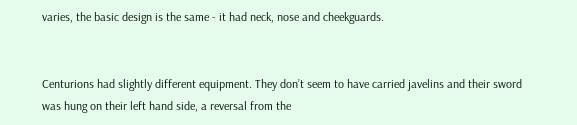varies, the basic design is the same - it had neck, nose and cheekguards.


Centurions had slightly different equipment. They don’t seem to have carried javelins and their sword was hung on their left hand side, a reversal from the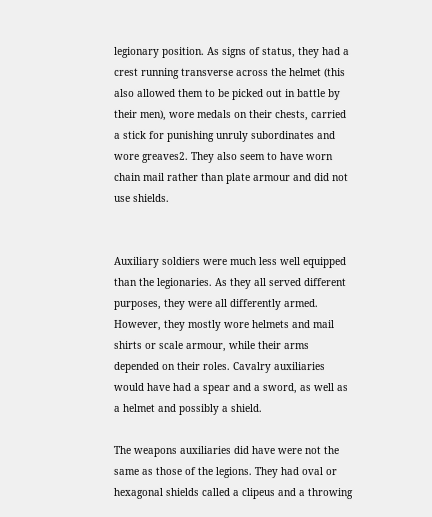legionary position. As signs of status, they had a crest running transverse across the helmet (this also allowed them to be picked out in battle by their men), wore medals on their chests, carried a stick for punishing unruly subordinates and wore greaves2. They also seem to have worn chain mail rather than plate armour and did not use shields.


Auxiliary soldiers were much less well equipped than the legionaries. As they all served different purposes, they were all differently armed. However, they mostly wore helmets and mail shirts or scale armour, while their arms depended on their roles. Cavalry auxiliaries would have had a spear and a sword, as well as a helmet and possibly a shield.

The weapons auxiliaries did have were not the same as those of the legions. They had oval or hexagonal shields called a clipeus and a throwing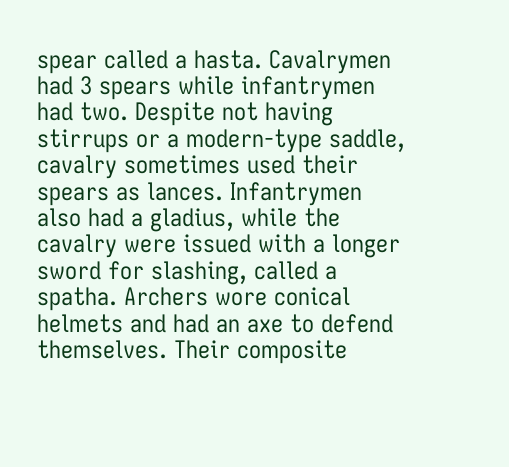spear called a hasta. Cavalrymen had 3 spears while infantrymen had two. Despite not having stirrups or a modern-type saddle, cavalry sometimes used their spears as lances. Infantrymen also had a gladius, while the cavalry were issued with a longer sword for slashing, called a spatha. Archers wore conical helmets and had an axe to defend themselves. Their composite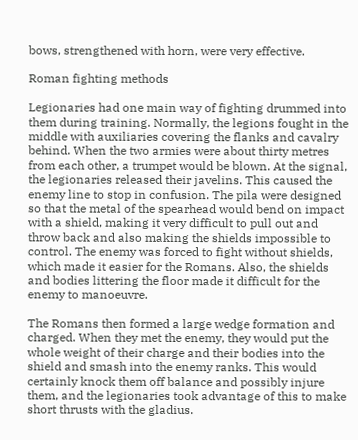bows, strengthened with horn, were very effective.

Roman fighting methods

Legionaries had one main way of fighting drummed into them during training. Normally, the legions fought in the middle with auxiliaries covering the flanks and cavalry behind. When the two armies were about thirty metres from each other, a trumpet would be blown. At the signal, the legionaries released their javelins. This caused the enemy line to stop in confusion. The pila were designed so that the metal of the spearhead would bend on impact with a shield, making it very difficult to pull out and throw back and also making the shields impossible to control. The enemy was forced to fight without shields, which made it easier for the Romans. Also, the shields and bodies littering the floor made it difficult for the enemy to manoeuvre.

The Romans then formed a large wedge formation and charged. When they met the enemy, they would put the whole weight of their charge and their bodies into the shield and smash into the enemy ranks. This would certainly knock them off balance and possibly injure them, and the legionaries took advantage of this to make short thrusts with the gladius.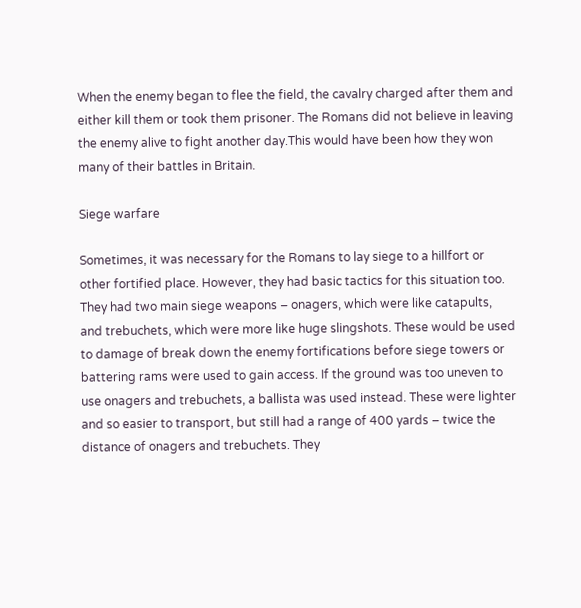When the enemy began to flee the field, the cavalry charged after them and either kill them or took them prisoner. The Romans did not believe in leaving the enemy alive to fight another day.This would have been how they won many of their battles in Britain.

Siege warfare

Sometimes, it was necessary for the Romans to lay siege to a hillfort or other fortified place. However, they had basic tactics for this situation too. They had two main siege weapons – onagers, which were like catapults, and trebuchets, which were more like huge slingshots. These would be used to damage of break down the enemy fortifications before siege towers or battering rams were used to gain access. If the ground was too uneven to use onagers and trebuchets, a ballista was used instead. These were lighter and so easier to transport, but still had a range of 400 yards – twice the distance of onagers and trebuchets. They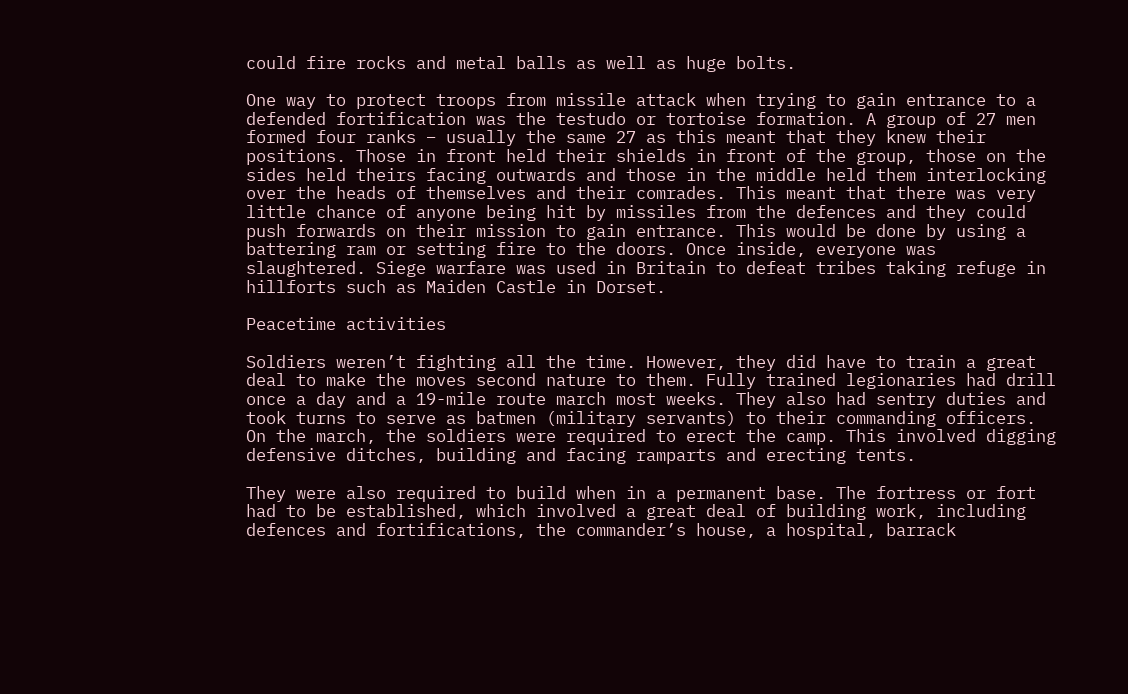could fire rocks and metal balls as well as huge bolts.

One way to protect troops from missile attack when trying to gain entrance to a defended fortification was the testudo or tortoise formation. A group of 27 men formed four ranks – usually the same 27 as this meant that they knew their positions. Those in front held their shields in front of the group, those on the sides held theirs facing outwards and those in the middle held them interlocking over the heads of themselves and their comrades. This meant that there was very little chance of anyone being hit by missiles from the defences and they could push forwards on their mission to gain entrance. This would be done by using a battering ram or setting fire to the doors. Once inside, everyone was slaughtered. Siege warfare was used in Britain to defeat tribes taking refuge in hillforts such as Maiden Castle in Dorset.

Peacetime activities

Soldiers weren’t fighting all the time. However, they did have to train a great deal to make the moves second nature to them. Fully trained legionaries had drill once a day and a 19-mile route march most weeks. They also had sentry duties and took turns to serve as batmen (military servants) to their commanding officers. On the march, the soldiers were required to erect the camp. This involved digging defensive ditches, building and facing ramparts and erecting tents.

They were also required to build when in a permanent base. The fortress or fort had to be established, which involved a great deal of building work, including defences and fortifications, the commander’s house, a hospital, barrack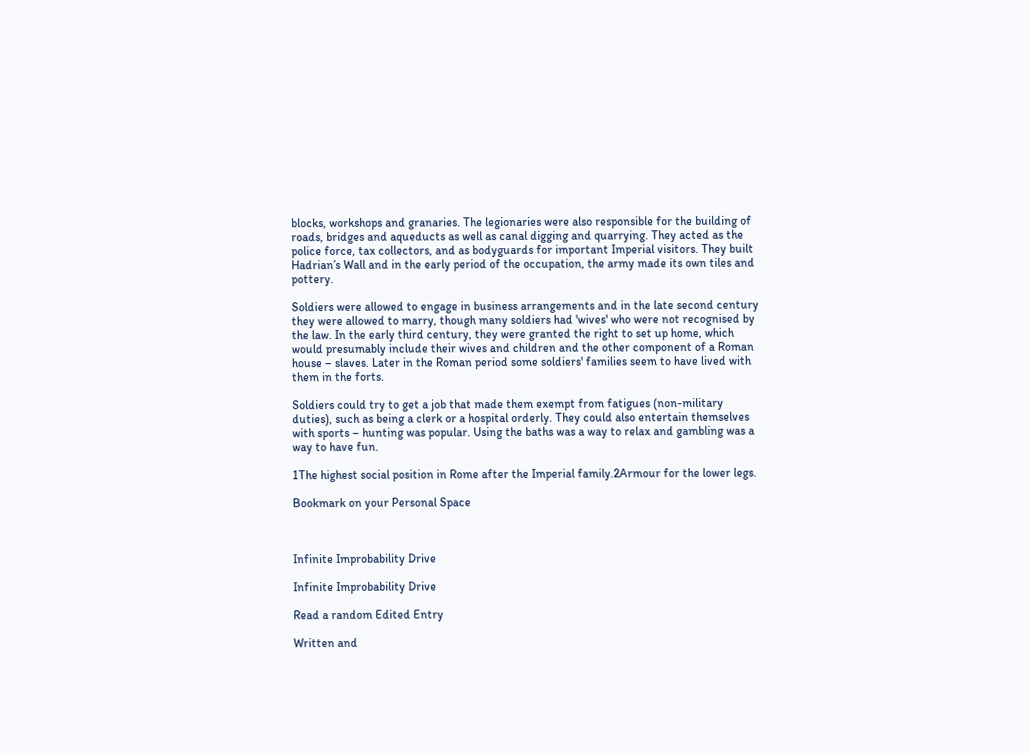blocks, workshops and granaries. The legionaries were also responsible for the building of roads, bridges and aqueducts as well as canal digging and quarrying. They acted as the police force, tax collectors, and as bodyguards for important Imperial visitors. They built Hadrian’s Wall and in the early period of the occupation, the army made its own tiles and pottery.

Soldiers were allowed to engage in business arrangements and in the late second century they were allowed to marry, though many soldiers had 'wives' who were not recognised by the law. In the early third century, they were granted the right to set up home, which would presumably include their wives and children and the other component of a Roman house – slaves. Later in the Roman period some soldiers' families seem to have lived with them in the forts.

Soldiers could try to get a job that made them exempt from fatigues (non-military duties), such as being a clerk or a hospital orderly. They could also entertain themselves with sports – hunting was popular. Using the baths was a way to relax and gambling was a way to have fun.

1The highest social position in Rome after the Imperial family.2Armour for the lower legs.

Bookmark on your Personal Space



Infinite Improbability Drive

Infinite Improbability Drive

Read a random Edited Entry

Written and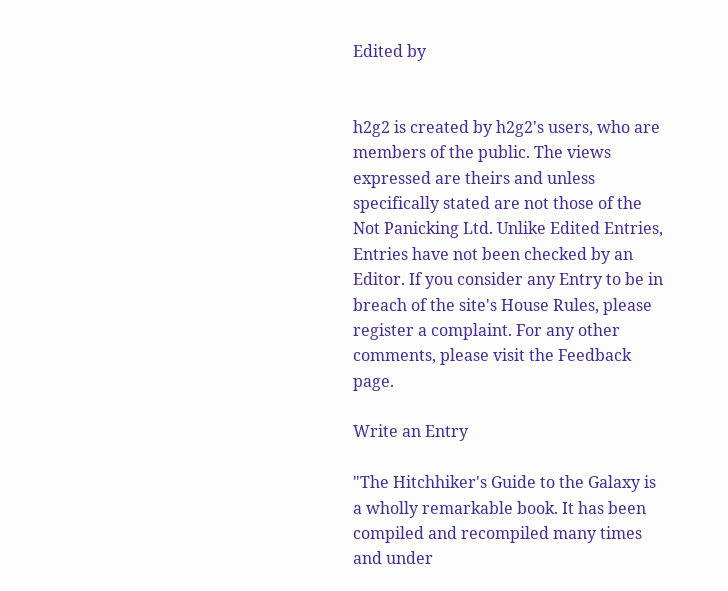Edited by


h2g2 is created by h2g2's users, who are members of the public. The views expressed are theirs and unless specifically stated are not those of the Not Panicking Ltd. Unlike Edited Entries, Entries have not been checked by an Editor. If you consider any Entry to be in breach of the site's House Rules, please register a complaint. For any other comments, please visit the Feedback page.

Write an Entry

"The Hitchhiker's Guide to the Galaxy is a wholly remarkable book. It has been compiled and recompiled many times and under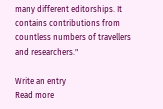many different editorships. It contains contributions from countless numbers of travellers and researchers."

Write an entry
Read more